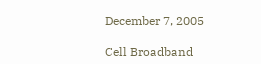December 7, 2005

Cell Broadband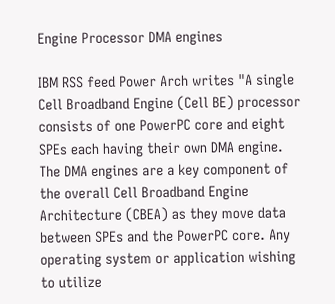Engine Processor DMA engines

IBM RSS feed Power Arch writes "A single Cell Broadband Engine (Cell BE) processor consists of one PowerPC core and eight SPEs each having their own DMA engine. The DMA engines are a key component of the overall Cell Broadband Engine Architecture (CBEA) as they move data between SPEs and the PowerPC core. Any operating system or application wishing to utilize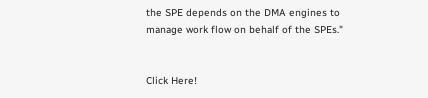the SPE depends on the DMA engines to manage work flow on behalf of the SPEs."


Click Here!